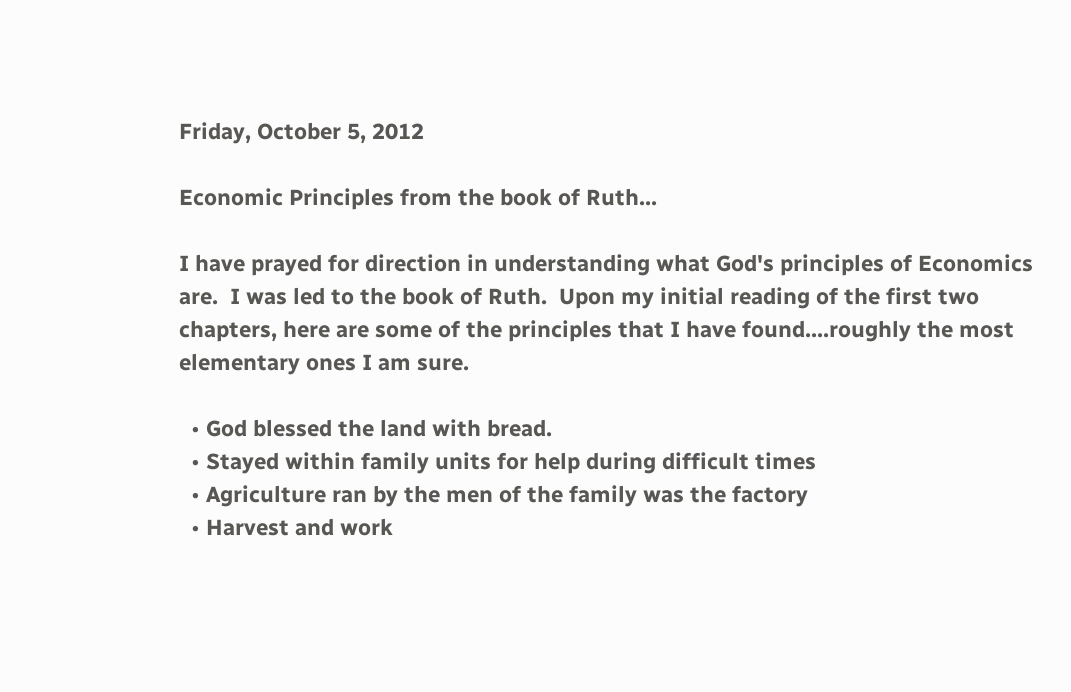Friday, October 5, 2012

Economic Principles from the book of Ruth...

I have prayed for direction in understanding what God's principles of Economics are.  I was led to the book of Ruth.  Upon my initial reading of the first two chapters, here are some of the principles that I have found....roughly the most elementary ones I am sure.

  • God blessed the land with bread.
  • Stayed within family units for help during difficult times
  • Agriculture ran by the men of the family was the factory
  • Harvest and work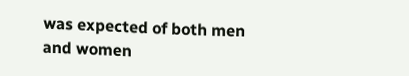was expected of both men and women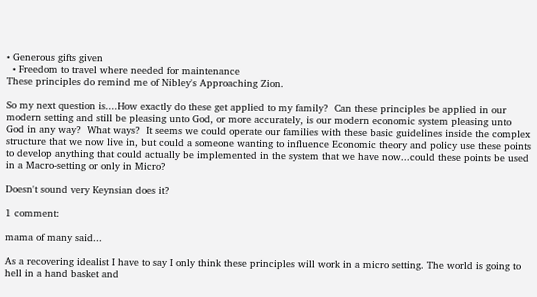• Generous gifts given
  • Freedom to travel where needed for maintenance
These principles do remind me of Nibley's Approaching Zion.

So my next question is....How exactly do these get applied to my family?  Can these principles be applied in our modern setting and still be pleasing unto God, or more accurately, is our modern economic system pleasing unto God in any way?  What ways?  It seems we could operate our families with these basic guidelines inside the complex structure that we now live in, but could a someone wanting to influence Economic theory and policy use these points to develop anything that could actually be implemented in the system that we have now...could these points be used in a Macro-setting or only in Micro?

Doesn't sound very Keynsian does it?

1 comment:

mama of many said...

As a recovering idealist I have to say I only think these principles will work in a micro setting. The world is going to hell in a hand basket and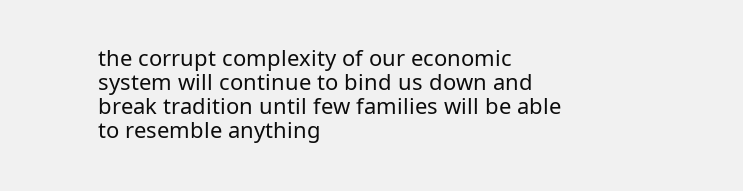the corrupt complexity of our economic system will continue to bind us down and break tradition until few families will be able to resemble anything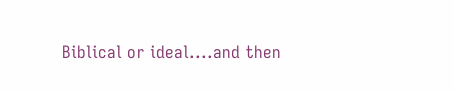Biblical or ideal....and then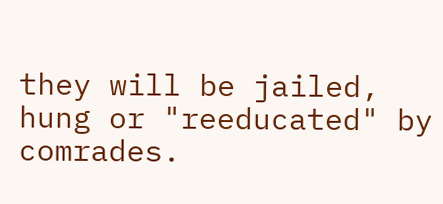they will be jailed, hung or "reeducated" by comrades.